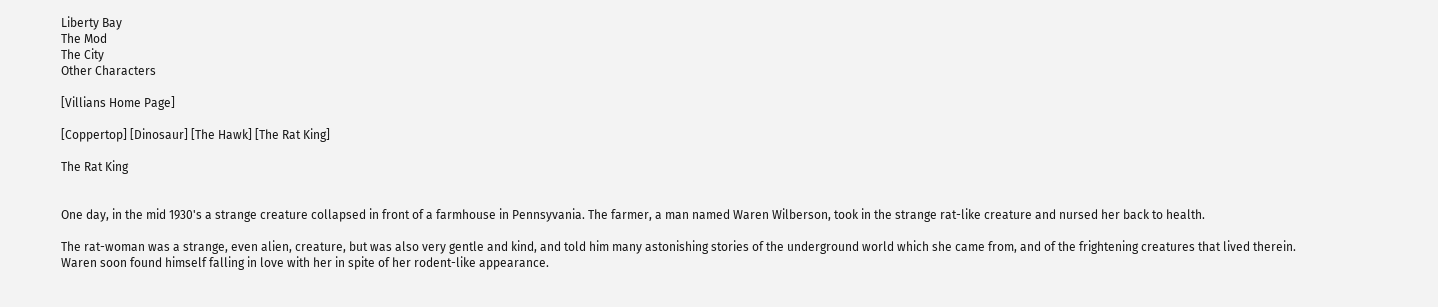Liberty Bay
The Mod
The City
Other Characters

[Villians Home Page]

[Coppertop] [Dinosaur] [The Hawk] [The Rat King]

The Rat King


One day, in the mid 1930's a strange creature collapsed in front of a farmhouse in Pennsyvania. The farmer, a man named Waren Wilberson, took in the strange rat-like creature and nursed her back to health.

The rat-woman was a strange, even alien, creature, but was also very gentle and kind, and told him many astonishing stories of the underground world which she came from, and of the frightening creatures that lived therein. Waren soon found himself falling in love with her in spite of her rodent-like appearance.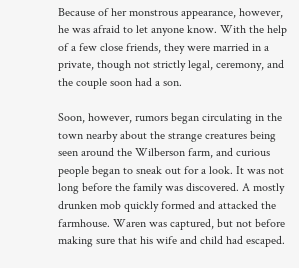Because of her monstrous appearance, however, he was afraid to let anyone know. With the help of a few close friends, they were married in a private, though not strictly legal, ceremony, and the couple soon had a son.

Soon, however, rumors began circulating in the town nearby about the strange creatures being seen around the Wilberson farm, and curious people began to sneak out for a look. It was not long before the family was discovered. A mostly drunken mob quickly formed and attacked the farmhouse. Waren was captured, but not before making sure that his wife and child had escaped.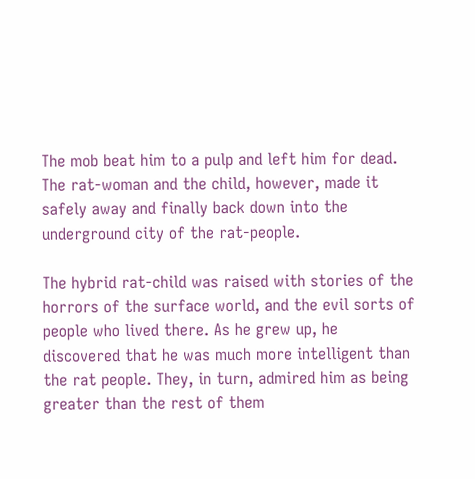The mob beat him to a pulp and left him for dead. The rat-woman and the child, however, made it safely away and finally back down into the underground city of the rat-people.

The hybrid rat-child was raised with stories of the horrors of the surface world, and the evil sorts of people who lived there. As he grew up, he discovered that he was much more intelligent than the rat people. They, in turn, admired him as being greater than the rest of them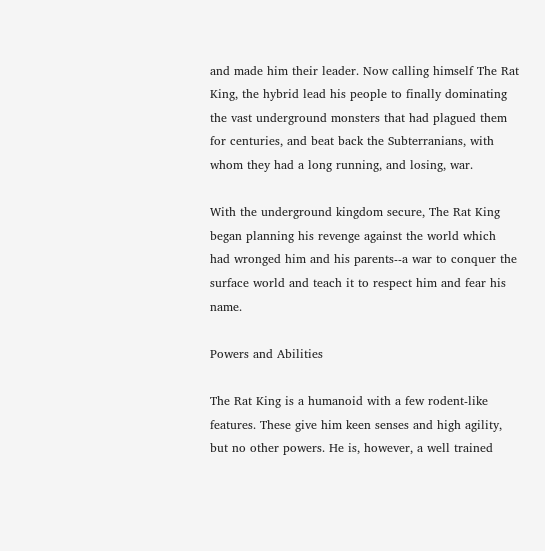and made him their leader. Now calling himself The Rat King, the hybrid lead his people to finally dominating the vast underground monsters that had plagued them for centuries, and beat back the Subterranians, with whom they had a long running, and losing, war.

With the underground kingdom secure, The Rat King began planning his revenge against the world which had wronged him and his parents--a war to conquer the surface world and teach it to respect him and fear his name.

Powers and Abilities

The Rat King is a humanoid with a few rodent-like features. These give him keen senses and high agility, but no other powers. He is, however, a well trained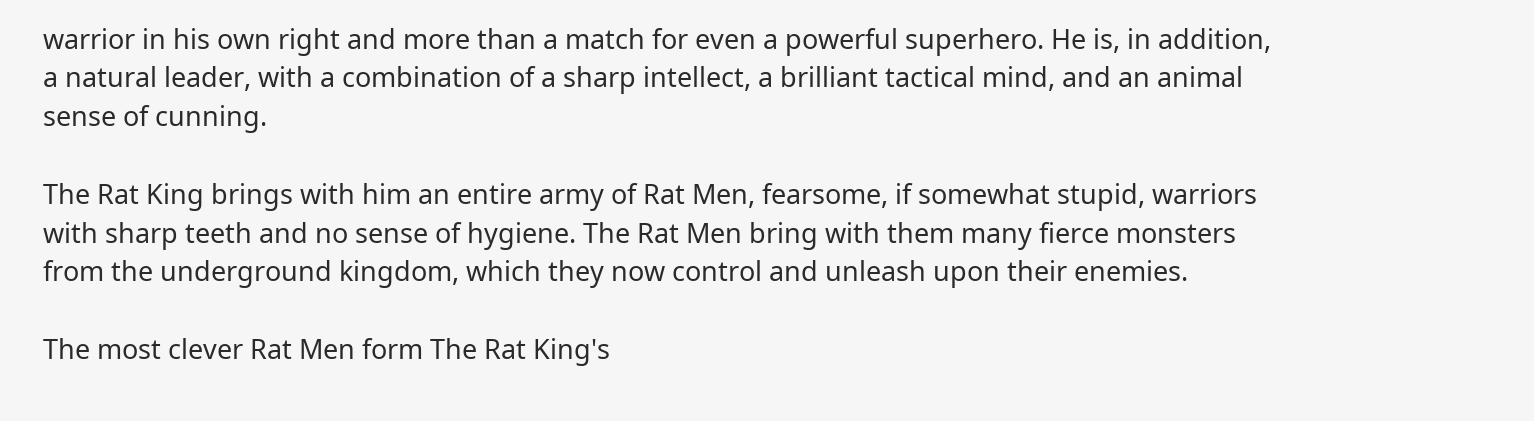warrior in his own right and more than a match for even a powerful superhero. He is, in addition, a natural leader, with a combination of a sharp intellect, a brilliant tactical mind, and an animal sense of cunning.

The Rat King brings with him an entire army of Rat Men, fearsome, if somewhat stupid, warriors with sharp teeth and no sense of hygiene. The Rat Men bring with them many fierce monsters from the underground kingdom, which they now control and unleash upon their enemies.

The most clever Rat Men form The Rat King's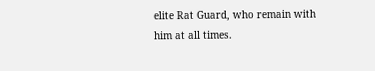elite Rat Guard, who remain with him at all times.